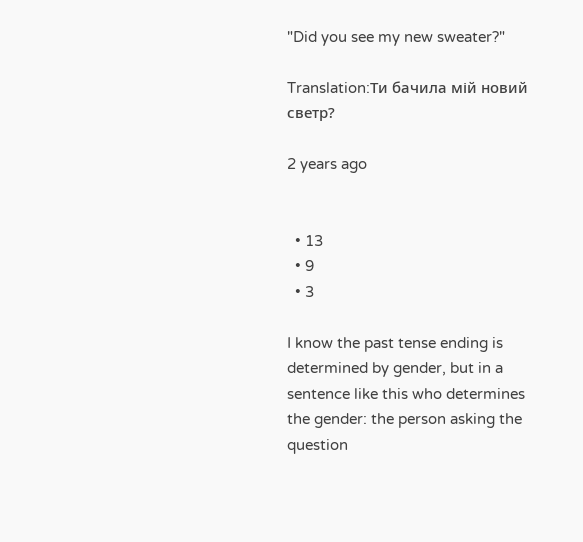"Did you see my new sweater?"

Translation:Ти бачила мій новий светр?

2 years ago


  • 13
  • 9
  • 3

I know the past tense ending is determined by gender, but in a sentence like this who determines the gender: the person asking the question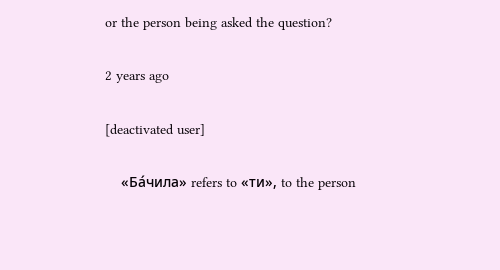or the person being asked the question?

2 years ago

[deactivated user]

    «Ба́чила» refers to «ти», to the person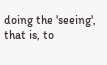doing the 'seeing', that is, to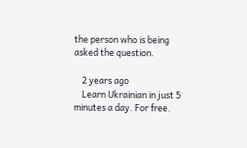the person who is being asked the question.

    2 years ago
    Learn Ukrainian in just 5 minutes a day. For free.